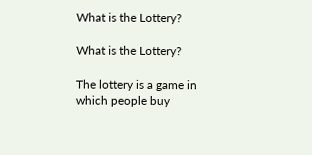What is the Lottery?

What is the Lottery?

The lottery is a game in which people buy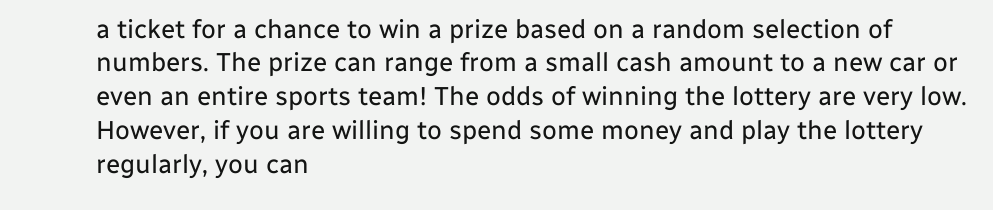a ticket for a chance to win a prize based on a random selection of numbers. The prize can range from a small cash amount to a new car or even an entire sports team! The odds of winning the lottery are very low. However, if you are willing to spend some money and play the lottery regularly, you can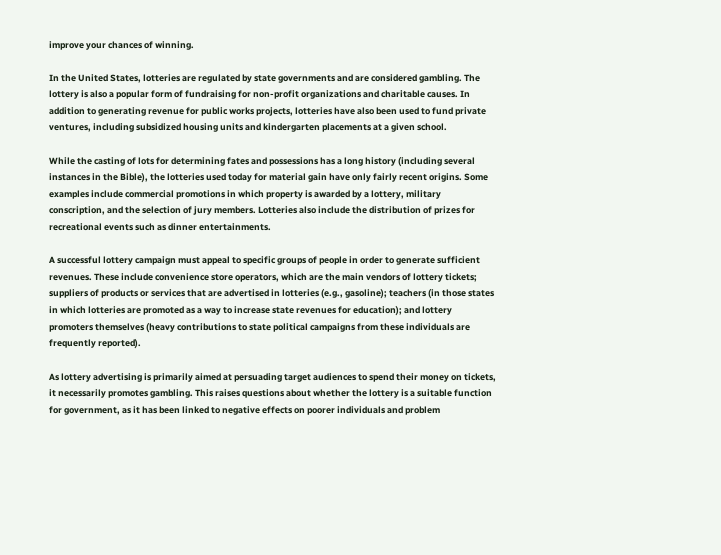improve your chances of winning.

In the United States, lotteries are regulated by state governments and are considered gambling. The lottery is also a popular form of fundraising for non-profit organizations and charitable causes. In addition to generating revenue for public works projects, lotteries have also been used to fund private ventures, including subsidized housing units and kindergarten placements at a given school.

While the casting of lots for determining fates and possessions has a long history (including several instances in the Bible), the lotteries used today for material gain have only fairly recent origins. Some examples include commercial promotions in which property is awarded by a lottery, military conscription, and the selection of jury members. Lotteries also include the distribution of prizes for recreational events such as dinner entertainments.

A successful lottery campaign must appeal to specific groups of people in order to generate sufficient revenues. These include convenience store operators, which are the main vendors of lottery tickets; suppliers of products or services that are advertised in lotteries (e.g., gasoline); teachers (in those states in which lotteries are promoted as a way to increase state revenues for education); and lottery promoters themselves (heavy contributions to state political campaigns from these individuals are frequently reported).

As lottery advertising is primarily aimed at persuading target audiences to spend their money on tickets, it necessarily promotes gambling. This raises questions about whether the lottery is a suitable function for government, as it has been linked to negative effects on poorer individuals and problem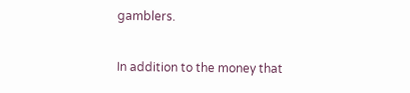gamblers.

In addition to the money that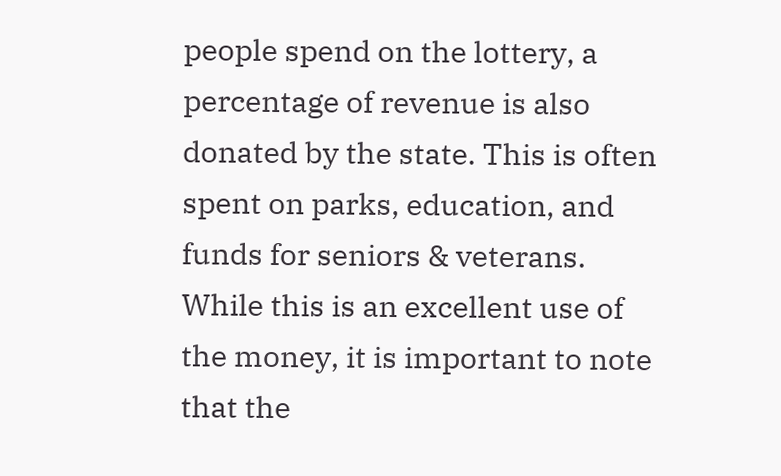people spend on the lottery, a percentage of revenue is also donated by the state. This is often spent on parks, education, and funds for seniors & veterans. While this is an excellent use of the money, it is important to note that the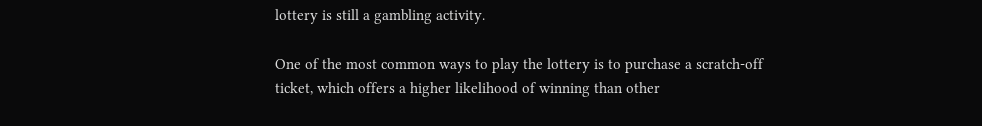lottery is still a gambling activity.

One of the most common ways to play the lottery is to purchase a scratch-off ticket, which offers a higher likelihood of winning than other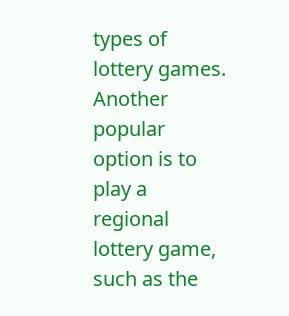types of lottery games. Another popular option is to play a regional lottery game, such as the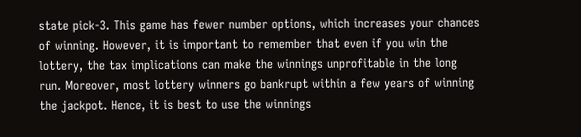state pick-3. This game has fewer number options, which increases your chances of winning. However, it is important to remember that even if you win the lottery, the tax implications can make the winnings unprofitable in the long run. Moreover, most lottery winners go bankrupt within a few years of winning the jackpot. Hence, it is best to use the winnings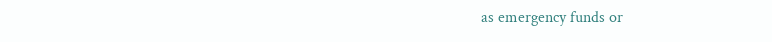as emergency funds or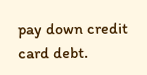pay down credit card debt.